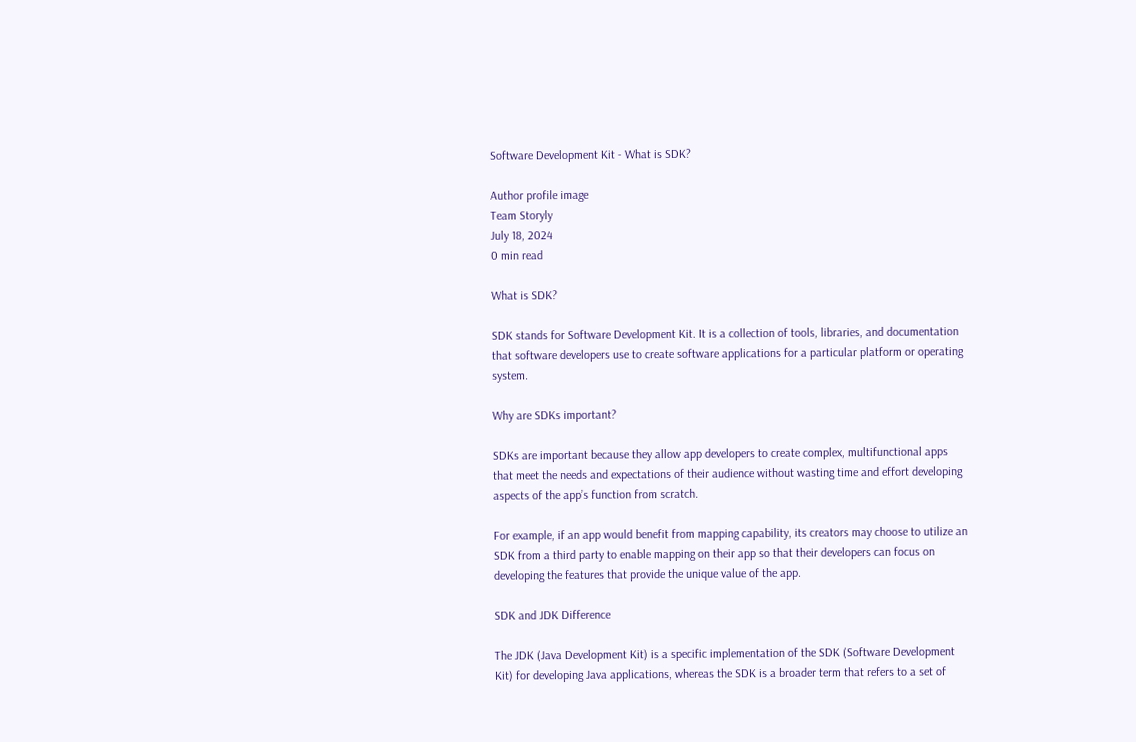Software Development Kit - What is SDK?

Author profile image
Team Storyly
July 18, 2024
0 min read

What is SDK?

SDK stands for Software Development Kit. It is a collection of tools, libraries, and documentation that software developers use to create software applications for a particular platform or operating system.

Why are SDKs important?

SDKs are important because they allow app developers to create complex, multifunctional apps that meet the needs and expectations of their audience without wasting time and effort developing aspects of the app’s function from scratch.

For example, if an app would benefit from mapping capability, its creators may choose to utilize an SDK from a third party to enable mapping on their app so that their developers can focus on developing the features that provide the unique value of the app.

SDK and JDK Difference

The JDK (Java Development Kit) is a specific implementation of the SDK (Software Development Kit) for developing Java applications, whereas the SDK is a broader term that refers to a set of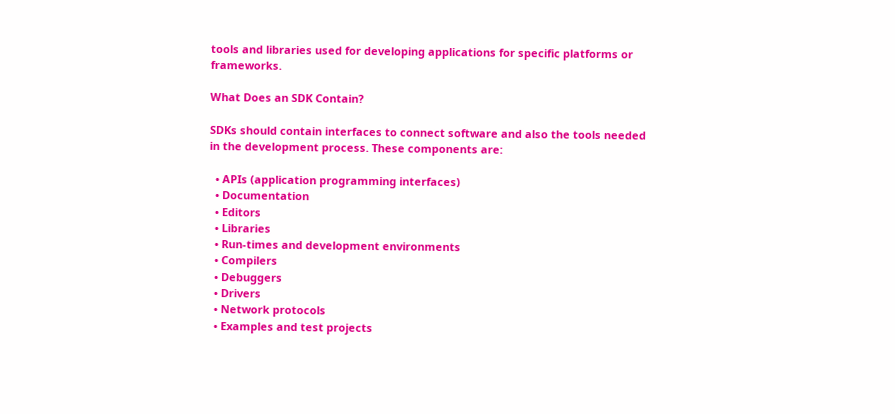tools and libraries used for developing applications for specific platforms or frameworks.

What Does an SDK Contain?

SDKs should contain interfaces to connect software and also the tools needed in the development process. These components are:

  • APIs (application programming interfaces)
  • Documentation
  • Editors
  • Libraries
  • Run-times and development environments
  • Compilers
  • Debuggers
  • Drivers
  • Network protocols
  • Examples and test projects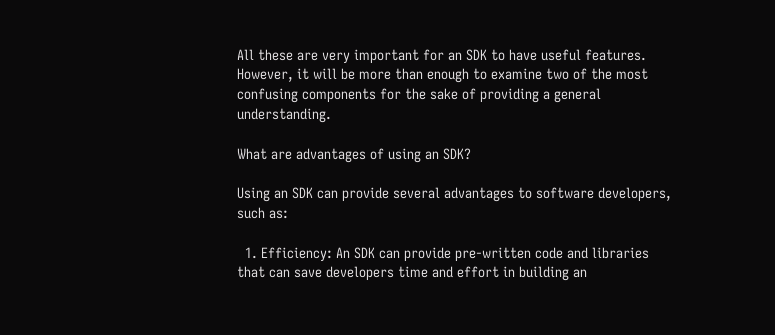All these are very important for an SDK to have useful features. However, it will be more than enough to examine two of the most confusing components for the sake of providing a general understanding.

What are advantages of using an SDK?

Using an SDK can provide several advantages to software developers, such as:

  1. Efficiency: An SDK can provide pre-written code and libraries that can save developers time and effort in building an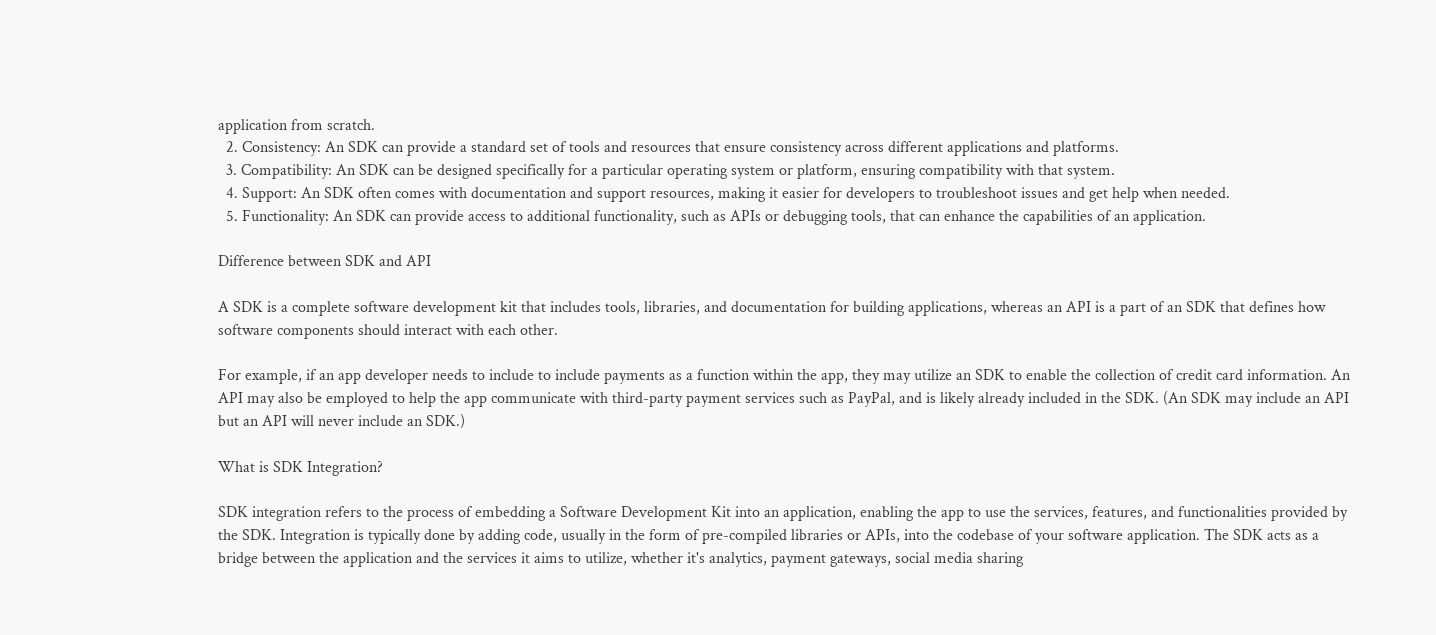application from scratch.
  2. Consistency: An SDK can provide a standard set of tools and resources that ensure consistency across different applications and platforms.
  3. Compatibility: An SDK can be designed specifically for a particular operating system or platform, ensuring compatibility with that system.
  4. Support: An SDK often comes with documentation and support resources, making it easier for developers to troubleshoot issues and get help when needed.
  5. Functionality: An SDK can provide access to additional functionality, such as APIs or debugging tools, that can enhance the capabilities of an application.

Difference between SDK and API

A SDK is a complete software development kit that includes tools, libraries, and documentation for building applications, whereas an API is a part of an SDK that defines how software components should interact with each other.

For example, if an app developer needs to include to include payments as a function within the app, they may utilize an SDK to enable the collection of credit card information. An API may also be employed to help the app communicate with third-party payment services such as PayPal, and is likely already included in the SDK. (An SDK may include an API but an API will never include an SDK.)

What is SDK Integration?

SDK integration refers to the process of embedding a Software Development Kit into an application, enabling the app to use the services, features, and functionalities provided by the SDK. Integration is typically done by adding code, usually in the form of pre-compiled libraries or APIs, into the codebase of your software application. The SDK acts as a bridge between the application and the services it aims to utilize, whether it's analytics, payment gateways, social media sharing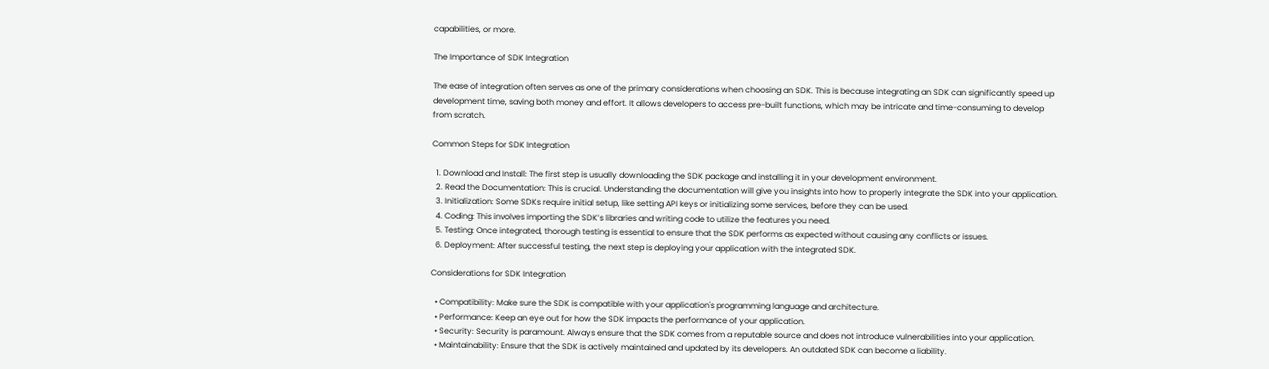capabilities, or more.

The Importance of SDK Integration

The ease of integration often serves as one of the primary considerations when choosing an SDK. This is because integrating an SDK can significantly speed up development time, saving both money and effort. It allows developers to access pre-built functions, which may be intricate and time-consuming to develop from scratch.

Common Steps for SDK Integration

  1. Download and Install: The first step is usually downloading the SDK package and installing it in your development environment.
  2. Read the Documentation: This is crucial. Understanding the documentation will give you insights into how to properly integrate the SDK into your application.
  3. Initialization: Some SDKs require initial setup, like setting API keys or initializing some services, before they can be used.
  4. Coding: This involves importing the SDK’s libraries and writing code to utilize the features you need.
  5. Testing: Once integrated, thorough testing is essential to ensure that the SDK performs as expected without causing any conflicts or issues.
  6. Deployment: After successful testing, the next step is deploying your application with the integrated SDK.

Considerations for SDK Integration

  • Compatibility: Make sure the SDK is compatible with your application's programming language and architecture.
  • Performance: Keep an eye out for how the SDK impacts the performance of your application.
  • Security: Security is paramount. Always ensure that the SDK comes from a reputable source and does not introduce vulnerabilities into your application.
  • Maintainability: Ensure that the SDK is actively maintained and updated by its developers. An outdated SDK can become a liability.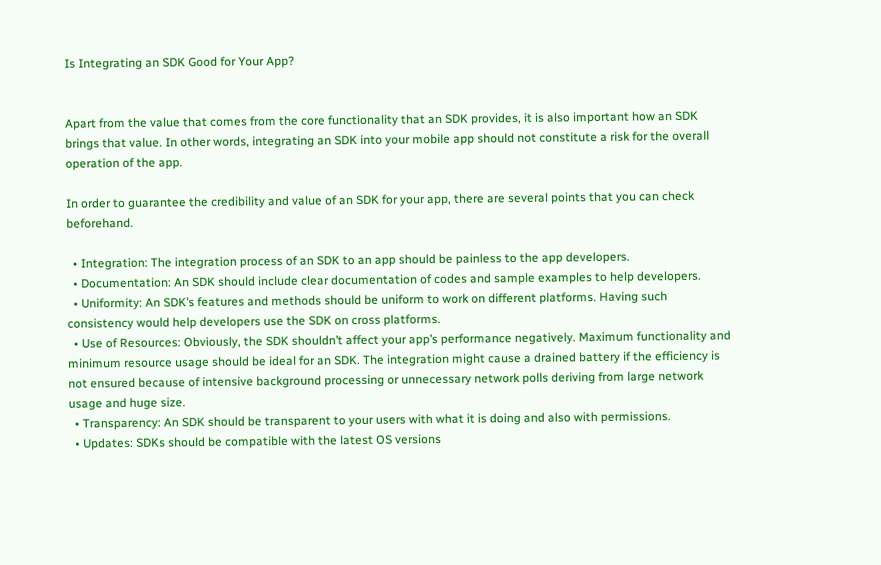Is Integrating an SDK Good for Your App?


Apart from the value that comes from the core functionality that an SDK provides, it is also important how an SDK brings that value. In other words, integrating an SDK into your mobile app should not constitute a risk for the overall operation of the app.

In order to guarantee the credibility and value of an SDK for your app, there are several points that you can check beforehand.

  • Integration: The integration process of an SDK to an app should be painless to the app developers.
  • Documentation: An SDK should include clear documentation of codes and sample examples to help developers.
  • Uniformity: An SDK’s features and methods should be uniform to work on different platforms. Having such consistency would help developers use the SDK on cross platforms.
  • Use of Resources: Obviously, the SDK shouldn’t affect your app’s performance negatively. Maximum functionality and minimum resource usage should be ideal for an SDK. The integration might cause a drained battery if the efficiency is not ensured because of intensive background processing or unnecessary network polls deriving from large network usage and huge size.
  • Transparency: An SDK should be transparent to your users with what it is doing and also with permissions.
  • Updates: SDKs should be compatible with the latest OS versions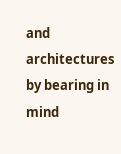and architectures by bearing in mind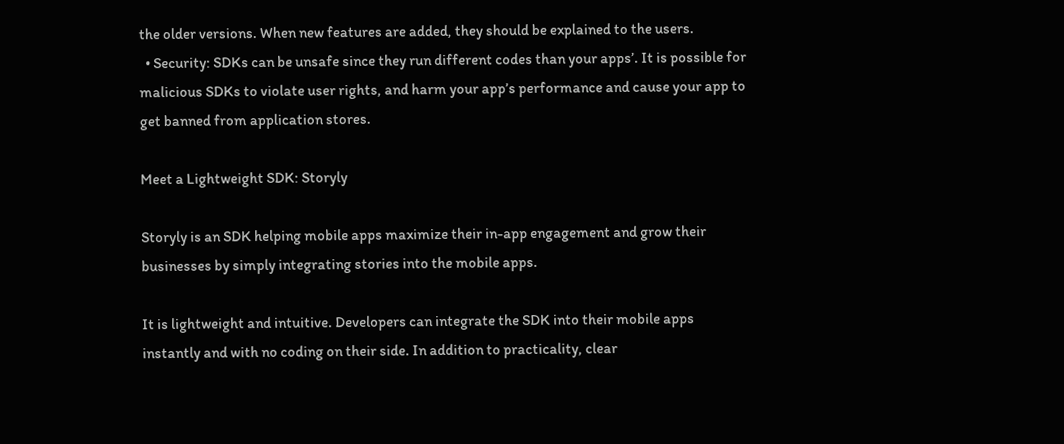the older versions. When new features are added, they should be explained to the users.
  • Security: SDKs can be unsafe since they run different codes than your apps’. It is possible for malicious SDKs to violate user rights, and harm your app’s performance and cause your app to get banned from application stores.

Meet a Lightweight SDK: Storyly

Storyly is an SDK helping mobile apps maximize their in-app engagement and grow their businesses by simply integrating stories into the mobile apps.

It is lightweight and intuitive. Developers can integrate the SDK into their mobile apps instantly and with no coding on their side. In addition to practicality, clear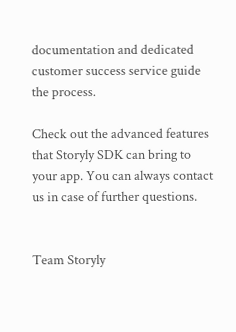documentation and dedicated customer success service guide the process.

Check out the advanced features that Storyly SDK can bring to your app. You can always contact us in case of further questions.


Team Storyly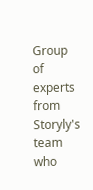Group of experts from Storyly's team who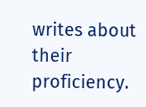writes about their proficiency.